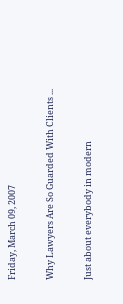Friday, March 09, 2007

Why Lawyers Are So Guarded With Clients ...

Just about everybody in modern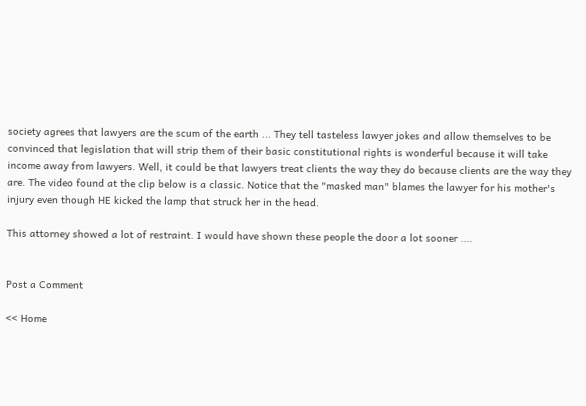society agrees that lawyers are the scum of the earth ... They tell tasteless lawyer jokes and allow themselves to be convinced that legislation that will strip them of their basic constitutional rights is wonderful because it will take income away from lawyers. Well, it could be that lawyers treat clients the way they do because clients are the way they are. The video found at the clip below is a classic. Notice that the "masked man" blames the lawyer for his mother's injury even though HE kicked the lamp that struck her in the head.

This attorney showed a lot of restraint. I would have shown these people the door a lot sooner ....


Post a Comment

<< Home